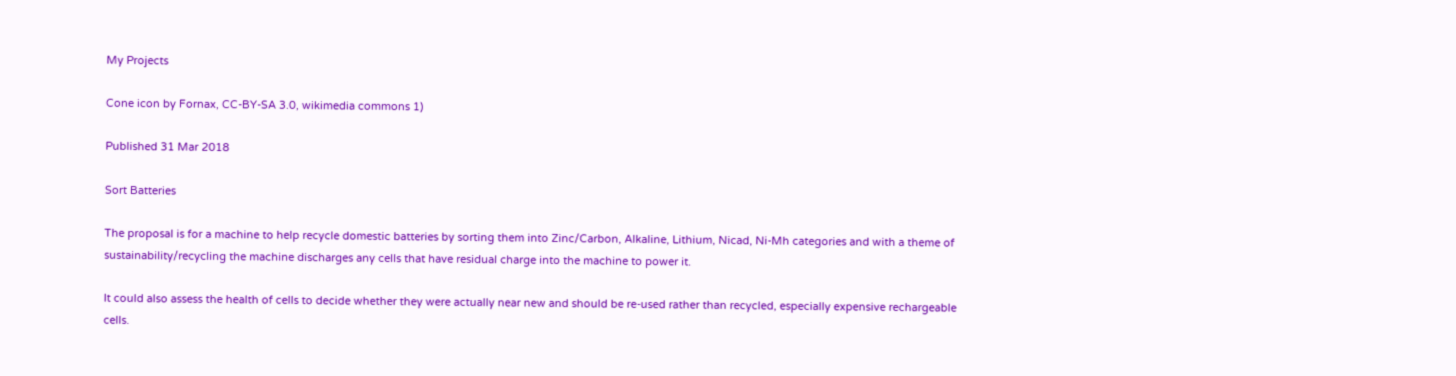My Projects

Cone icon by Fornax, CC-BY-SA 3.0, wikimedia commons 1)

Published 31 Mar 2018

Sort Batteries

The proposal is for a machine to help recycle domestic batteries by sorting them into Zinc/Carbon, Alkaline, Lithium, Nicad, Ni-Mh categories and with a theme of sustainability/recycling the machine discharges any cells that have residual charge into the machine to power it.

It could also assess the health of cells to decide whether they were actually near new and should be re-used rather than recycled, especially expensive rechargeable cells.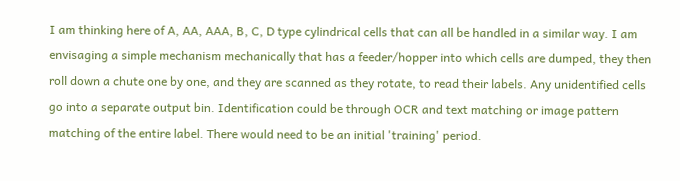I am thinking here of A, AA, AAA, B, C, D type cylindrical cells that can all be handled in a similar way. I am envisaging a simple mechanism mechanically that has a feeder/hopper into which cells are dumped, they then roll down a chute one by one, and they are scanned as they rotate, to read their labels. Any unidentified cells go into a separate output bin. Identification could be through OCR and text matching or image pattern matching of the entire label. There would need to be an initial 'training' period.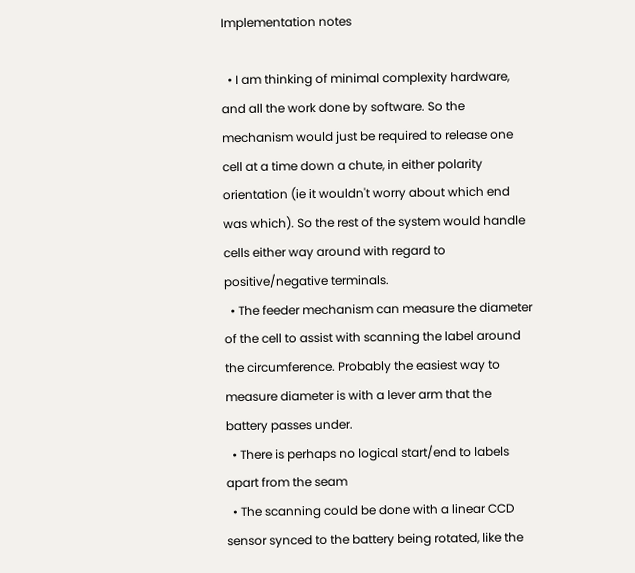Implementation notes

  • I am thinking of minimal complexity hardware, and all the work done by software. So the mechanism would just be required to release one cell at a time down a chute, in either polarity orientation (ie it wouldn't worry about which end was which). So the rest of the system would handle cells either way around with regard to positive/negative terminals.
  • The feeder mechanism can measure the diameter of the cell to assist with scanning the label around the circumference. Probably the easiest way to measure diameter is with a lever arm that the battery passes under.
  • There is perhaps no logical start/end to labels apart from the seam
  • The scanning could be done with a linear CCD sensor synced to the battery being rotated, like the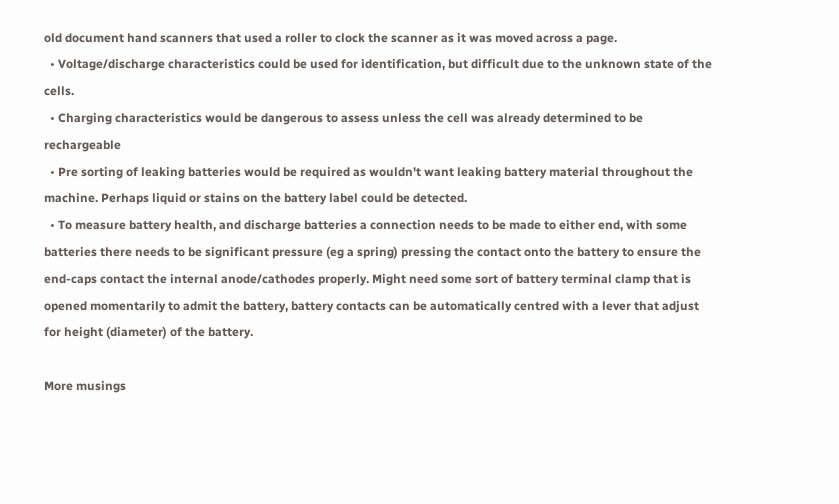old document hand scanners that used a roller to clock the scanner as it was moved across a page.
  • Voltage/discharge characteristics could be used for identification, but difficult due to the unknown state of the cells.
  • Charging characteristics would be dangerous to assess unless the cell was already determined to be rechargeable
  • Pre sorting of leaking batteries would be required as wouldn't want leaking battery material throughout the machine. Perhaps liquid or stains on the battery label could be detected.
  • To measure battery health, and discharge batteries a connection needs to be made to either end, with some batteries there needs to be significant pressure (eg a spring) pressing the contact onto the battery to ensure the end-caps contact the internal anode/cathodes properly. Might need some sort of battery terminal clamp that is opened momentarily to admit the battery, battery contacts can be automatically centred with a lever that adjust for height (diameter) of the battery.

More musings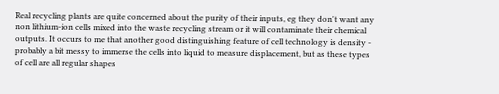Real recycling plants are quite concerned about the purity of their inputs, eg they don't want any non lithium-ion cells mixed into the waste recycling stream or it will contaminate their chemical outputs. It occurs to me that another good distinguishing feature of cell technology is density - probably a bit messy to immerse the cells into liquid to measure displacement, but as these types of cell are all regular shapes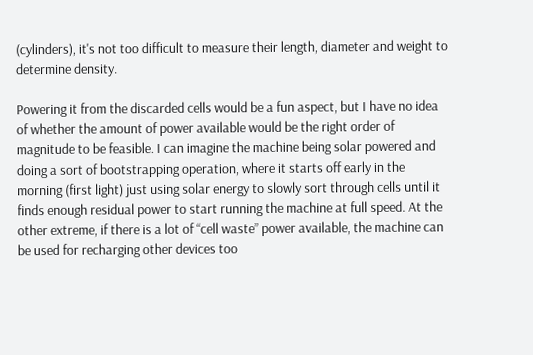(cylinders), it's not too difficult to measure their length, diameter and weight to determine density.

Powering it from the discarded cells would be a fun aspect, but I have no idea of whether the amount of power available would be the right order of magnitude to be feasible. I can imagine the machine being solar powered and doing a sort of bootstrapping operation, where it starts off early in the morning (first light) just using solar energy to slowly sort through cells until it finds enough residual power to start running the machine at full speed. At the other extreme, if there is a lot of “cell waste” power available, the machine can be used for recharging other devices too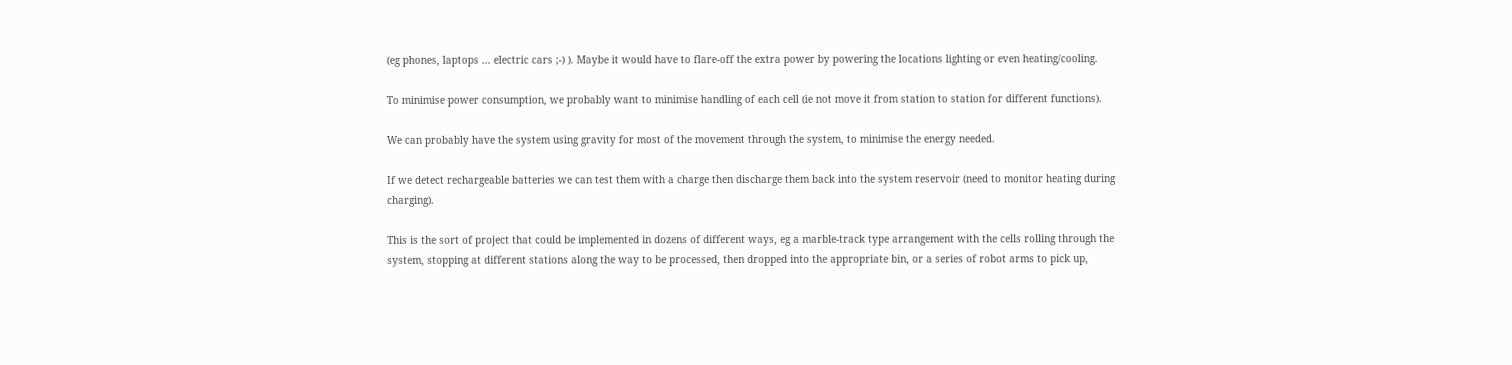(eg phones, laptops … electric cars ;-) ). Maybe it would have to flare-off the extra power by powering the locations lighting or even heating/cooling.

To minimise power consumption, we probably want to minimise handling of each cell (ie not move it from station to station for different functions).

We can probably have the system using gravity for most of the movement through the system, to minimise the energy needed.

If we detect rechargeable batteries we can test them with a charge then discharge them back into the system reservoir (need to monitor heating during charging).

This is the sort of project that could be implemented in dozens of different ways, eg a marble-track type arrangement with the cells rolling through the system, stopping at different stations along the way to be processed, then dropped into the appropriate bin, or a series of robot arms to pick up,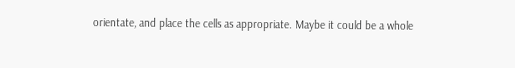orientate, and place the cells as appropriate. Maybe it could be a whole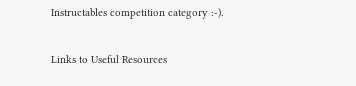Instructables competition category :-).

Links to Useful Resources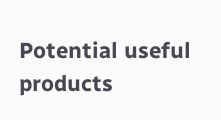Potential useful products